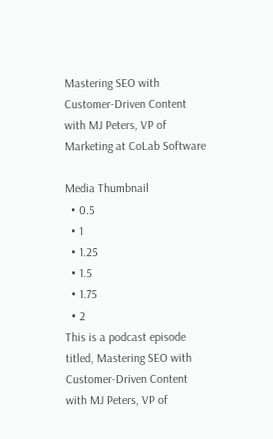Mastering SEO with Customer-Driven Content with MJ Peters, VP of Marketing at CoLab Software

Media Thumbnail
  • 0.5
  • 1
  • 1.25
  • 1.5
  • 1.75
  • 2
This is a podcast episode titled, Mastering SEO with Customer-Driven Content with MJ Peters, VP of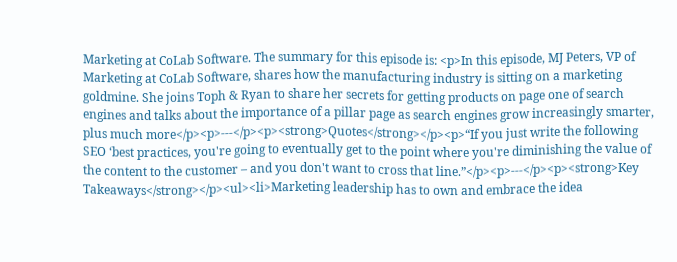Marketing at CoLab Software. The summary for this episode is: <p>In this episode, MJ Peters, VP of Marketing at CoLab Software, shares how the manufacturing industry is sitting on a marketing goldmine. She joins Toph & Ryan to share her secrets for getting products on page one of search engines and talks about the importance of a pillar page as search engines grow increasingly smarter, plus much more</p><p>---</p><p><strong>Quotes</strong></p><p>“If you just write the following SEO ‘best practices, you're going to eventually get to the point where you're diminishing the value of the content to the customer – and you don't want to cross that line.”</p><p>---</p><p><strong>Key Takeaways</strong></p><ul><li>Marketing leadership has to own and embrace the idea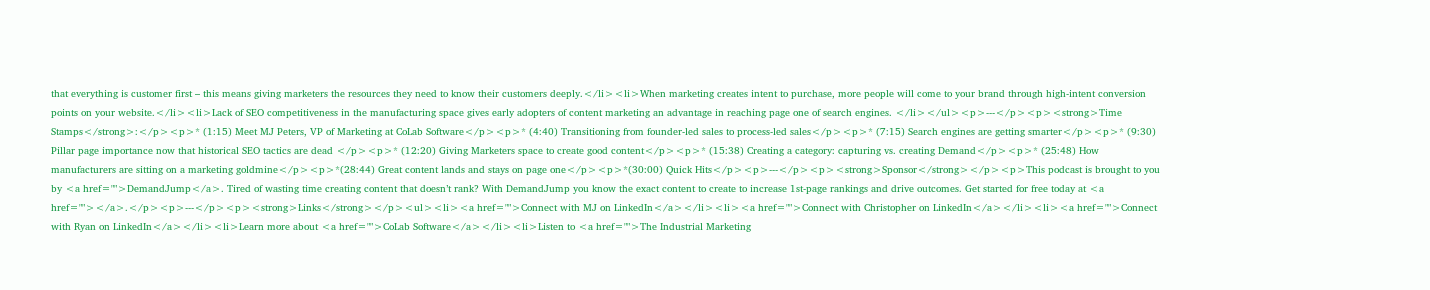that everything is customer first – this means giving marketers the resources they need to know their customers deeply.</li><li>When marketing creates intent to purchase, more people will come to your brand through high-intent conversion points on your website.</li><li>Lack of SEO competitiveness in the manufacturing space gives early adopters of content marketing an advantage in reaching page one of search engines. </li></ul><p>---</p><p><strong>Time Stamps</strong>:</p><p>* (1:15) Meet MJ Peters, VP of Marketing at CoLab Software</p><p>* (4:40) Transitioning from founder-led sales to process-led sales</p><p>* (7:15) Search engines are getting smarter</p><p>* (9:30) Pillar page importance now that historical SEO tactics are dead </p><p>* (12:20) Giving Marketers space to create good content</p><p>* (15:38) Creating a category: capturing vs. creating Demand</p><p>* (25:48) How manufacturers are sitting on a marketing goldmine</p><p>*(28:44) Great content lands and stays on page one</p><p>*(30:00) Quick Hits</p><p>---</p><p><strong>Sponsor</strong></p><p>This podcast is brought to you by <a href="">DemandJump</a>. Tired of wasting time creating content that doesn’t rank? With DemandJump you know the exact content to create to increase 1st-page rankings and drive outcomes. Get started for free today at <a href=""></a>.</p><p>---</p><p><strong>Links</strong></p><ul><li><a href="">Connect with MJ on LinkedIn</a></li><li><a href="">Connect with Christopher on LinkedIn</a></li><li><a href="">Connect with Ryan on LinkedIn</a></li><li>Learn more about <a href="">CoLab Software</a></li><li>Listen to <a href="">The Industrial Marketing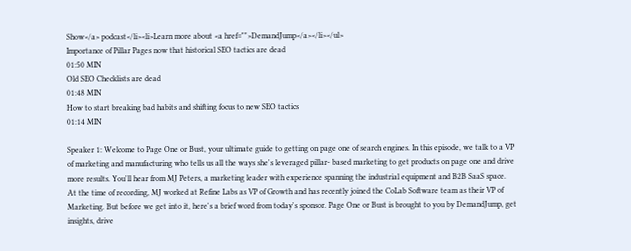Show</a> podcast</li><li>Learn more about <a href="">DemandJump</a></li></ul>
Importance of Pillar Pages now that historical SEO tactics are dead
01:50 MIN
Old SEO Checklists are dead
01:48 MIN
How to start breaking bad habits and shifting focus to new SEO tactics
01:14 MIN

Speaker 1: Welcome to Page One or Bust, your ultimate guide to getting on page one of search engines. In this episode, we talk to a VP of marketing and manufacturing who tells us all the ways she's leveraged pillar- based marketing to get products on page one and drive more results. You'll hear from MJ Peters, a marketing leader with experience spanning the industrial equipment and B2B SaaS space. At the time of recording, MJ worked at Refine Labs as VP of Growth and has recently joined the CoLab Software team as their VP of Marketing. But before we get into it, here's a brief word from today's sponsor. Page One or Bust is brought to you by DemandJump, get insights, drive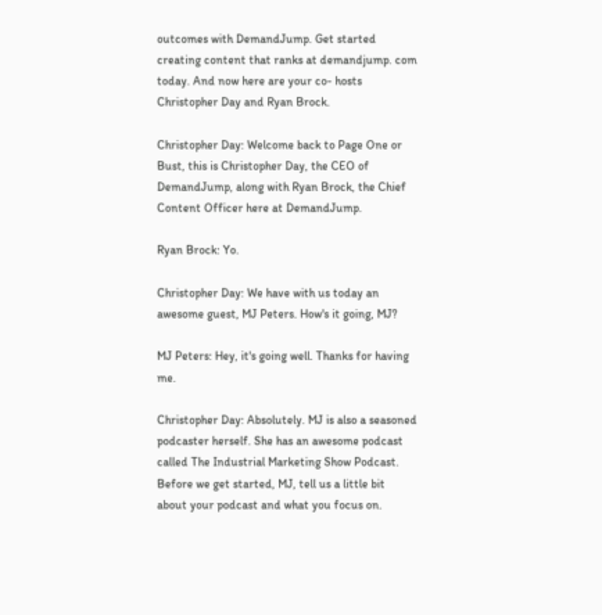outcomes with DemandJump. Get started creating content that ranks at demandjump. com today. And now here are your co- hosts Christopher Day and Ryan Brock.

Christopher Day: Welcome back to Page One or Bust, this is Christopher Day, the CEO of DemandJump, along with Ryan Brock, the Chief Content Officer here at DemandJump.

Ryan Brock: Yo.

Christopher Day: We have with us today an awesome guest, MJ Peters. How's it going, MJ?

MJ Peters: Hey, it's going well. Thanks for having me.

Christopher Day: Absolutely. MJ is also a seasoned podcaster herself. She has an awesome podcast called The Industrial Marketing Show Podcast. Before we get started, MJ, tell us a little bit about your podcast and what you focus on.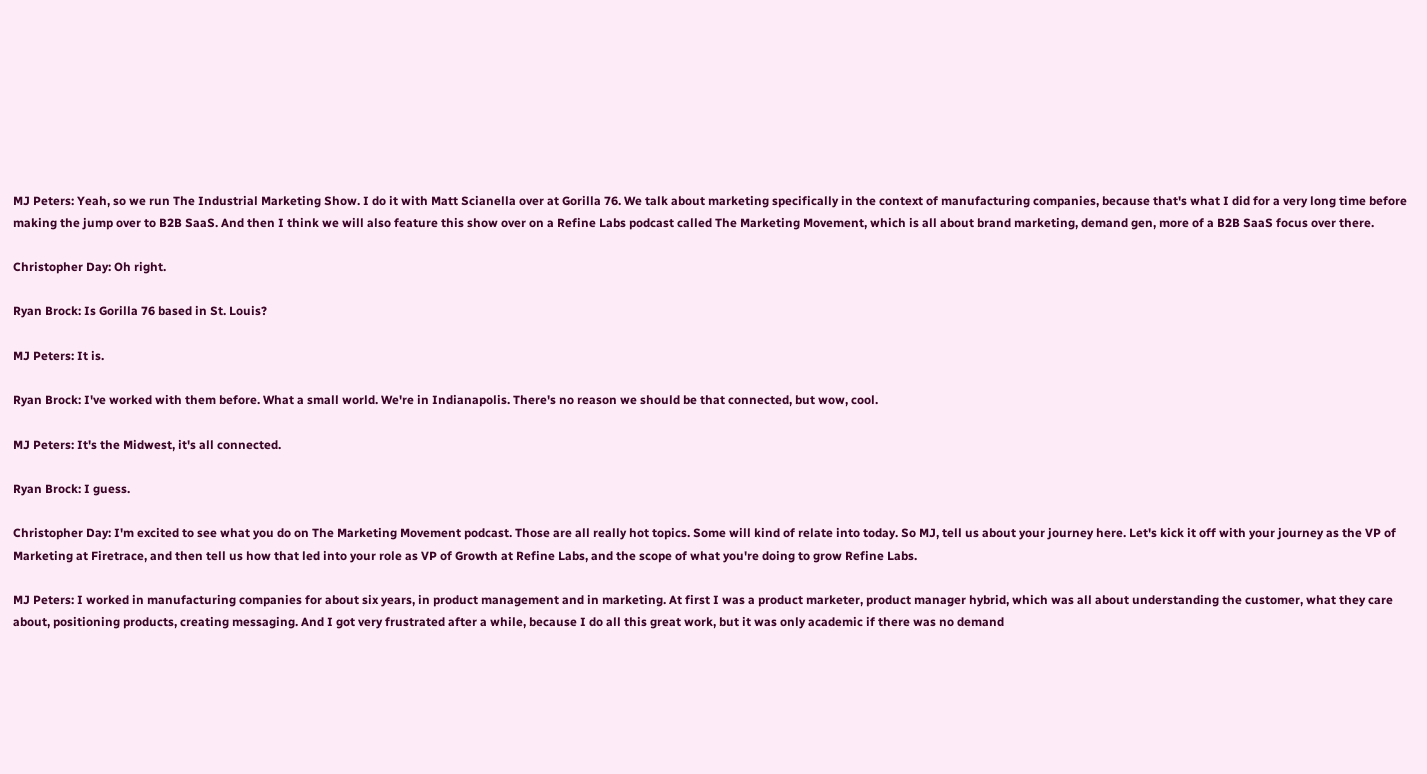MJ Peters: Yeah, so we run The Industrial Marketing Show. I do it with Matt Scianella over at Gorilla 76. We talk about marketing specifically in the context of manufacturing companies, because that's what I did for a very long time before making the jump over to B2B SaaS. And then I think we will also feature this show over on a Refine Labs podcast called The Marketing Movement, which is all about brand marketing, demand gen, more of a B2B SaaS focus over there.

Christopher Day: Oh right.

Ryan Brock: Is Gorilla 76 based in St. Louis?

MJ Peters: It is.

Ryan Brock: I've worked with them before. What a small world. We're in Indianapolis. There's no reason we should be that connected, but wow, cool.

MJ Peters: It's the Midwest, it's all connected.

Ryan Brock: I guess.

Christopher Day: I'm excited to see what you do on The Marketing Movement podcast. Those are all really hot topics. Some will kind of relate into today. So MJ, tell us about your journey here. Let's kick it off with your journey as the VP of Marketing at Firetrace, and then tell us how that led into your role as VP of Growth at Refine Labs, and the scope of what you're doing to grow Refine Labs.

MJ Peters: I worked in manufacturing companies for about six years, in product management and in marketing. At first I was a product marketer, product manager hybrid, which was all about understanding the customer, what they care about, positioning products, creating messaging. And I got very frustrated after a while, because I do all this great work, but it was only academic if there was no demand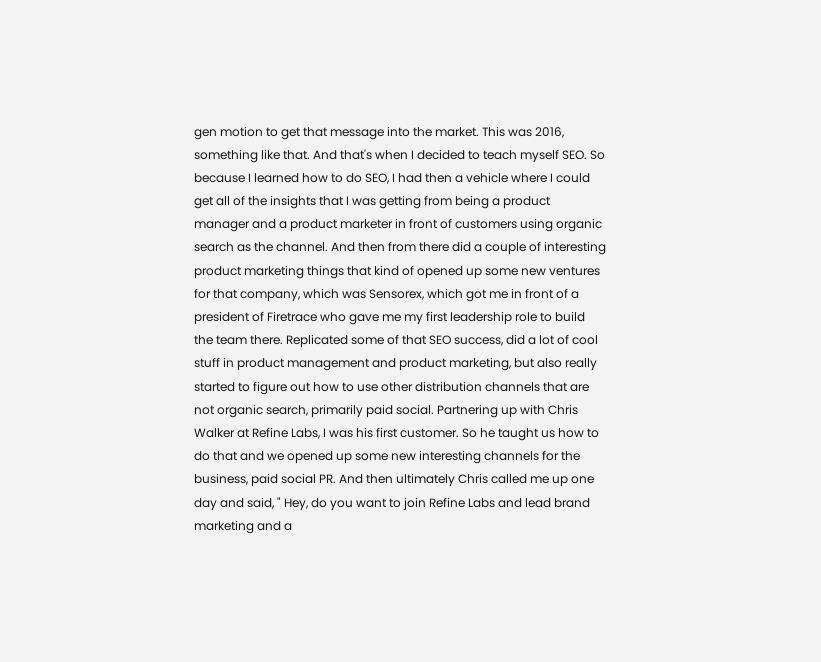gen motion to get that message into the market. This was 2016, something like that. And that's when I decided to teach myself SEO. So because I learned how to do SEO, I had then a vehicle where I could get all of the insights that I was getting from being a product manager and a product marketer in front of customers using organic search as the channel. And then from there did a couple of interesting product marketing things that kind of opened up some new ventures for that company, which was Sensorex, which got me in front of a president of Firetrace who gave me my first leadership role to build the team there. Replicated some of that SEO success, did a lot of cool stuff in product management and product marketing, but also really started to figure out how to use other distribution channels that are not organic search, primarily paid social. Partnering up with Chris Walker at Refine Labs, I was his first customer. So he taught us how to do that and we opened up some new interesting channels for the business, paid social PR. And then ultimately Chris called me up one day and said, " Hey, do you want to join Refine Labs and lead brand marketing and a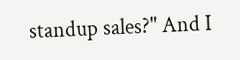standup sales?" And I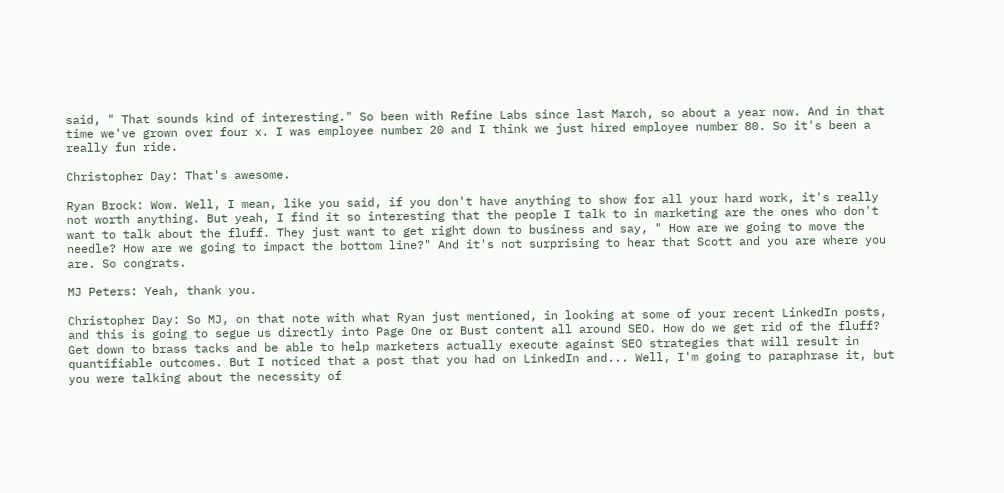said, " That sounds kind of interesting." So been with Refine Labs since last March, so about a year now. And in that time we've grown over four x. I was employee number 20 and I think we just hired employee number 80. So it's been a really fun ride.

Christopher Day: That's awesome.

Ryan Brock: Wow. Well, I mean, like you said, if you don't have anything to show for all your hard work, it's really not worth anything. But yeah, I find it so interesting that the people I talk to in marketing are the ones who don't want to talk about the fluff. They just want to get right down to business and say, " How are we going to move the needle? How are we going to impact the bottom line?" And it's not surprising to hear that Scott and you are where you are. So congrats.

MJ Peters: Yeah, thank you.

Christopher Day: So MJ, on that note with what Ryan just mentioned, in looking at some of your recent LinkedIn posts, and this is going to segue us directly into Page One or Bust content all around SEO. How do we get rid of the fluff? Get down to brass tacks and be able to help marketers actually execute against SEO strategies that will result in quantifiable outcomes. But I noticed that a post that you had on LinkedIn and... Well, I'm going to paraphrase it, but you were talking about the necessity of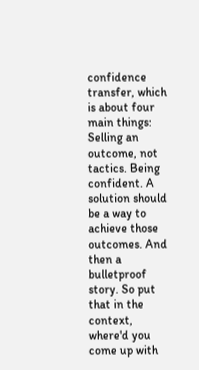confidence transfer, which is about four main things: Selling an outcome, not tactics. Being confident. A solution should be a way to achieve those outcomes. And then a bulletproof story. So put that in the context, where'd you come up with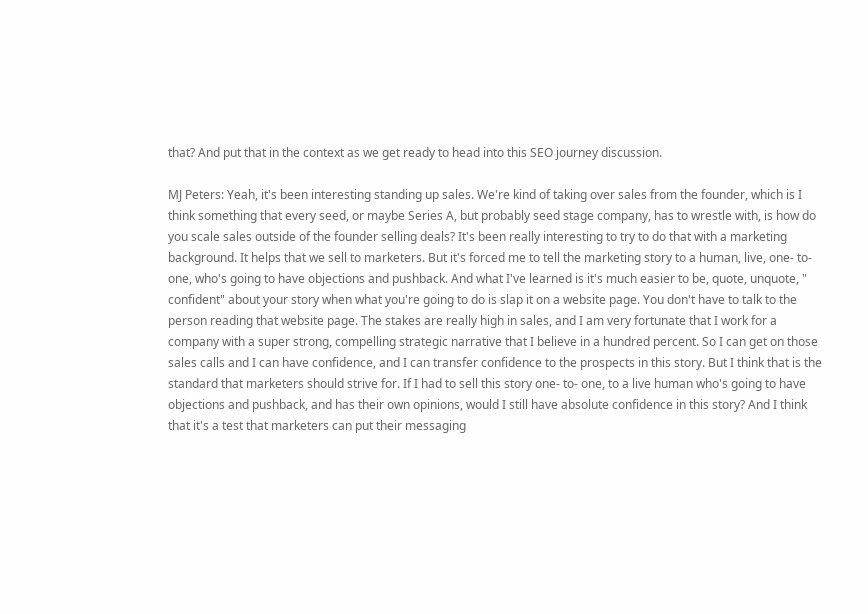that? And put that in the context as we get ready to head into this SEO journey discussion.

MJ Peters: Yeah, it's been interesting standing up sales. We're kind of taking over sales from the founder, which is I think something that every seed, or maybe Series A, but probably seed stage company, has to wrestle with, is how do you scale sales outside of the founder selling deals? It's been really interesting to try to do that with a marketing background. It helps that we sell to marketers. But it's forced me to tell the marketing story to a human, live, one- to- one, who's going to have objections and pushback. And what I've learned is it's much easier to be, quote, unquote, " confident" about your story when what you're going to do is slap it on a website page. You don't have to talk to the person reading that website page. The stakes are really high in sales, and I am very fortunate that I work for a company with a super strong, compelling strategic narrative that I believe in a hundred percent. So I can get on those sales calls and I can have confidence, and I can transfer confidence to the prospects in this story. But I think that is the standard that marketers should strive for. If I had to sell this story one- to- one, to a live human who's going to have objections and pushback, and has their own opinions, would I still have absolute confidence in this story? And I think that it's a test that marketers can put their messaging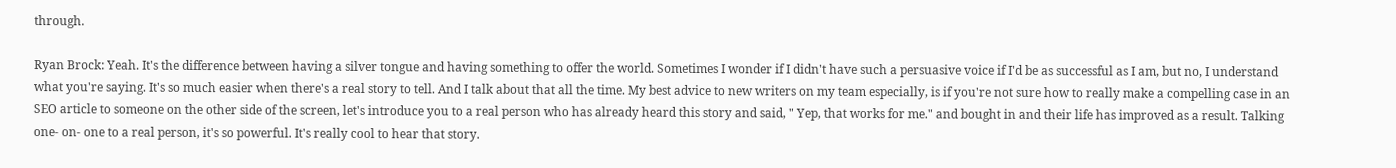through.

Ryan Brock: Yeah. It's the difference between having a silver tongue and having something to offer the world. Sometimes I wonder if I didn't have such a persuasive voice if I'd be as successful as I am, but no, I understand what you're saying. It's so much easier when there's a real story to tell. And I talk about that all the time. My best advice to new writers on my team especially, is if you're not sure how to really make a compelling case in an SEO article to someone on the other side of the screen, let's introduce you to a real person who has already heard this story and said, " Yep, that works for me." and bought in and their life has improved as a result. Talking one- on- one to a real person, it's so powerful. It's really cool to hear that story.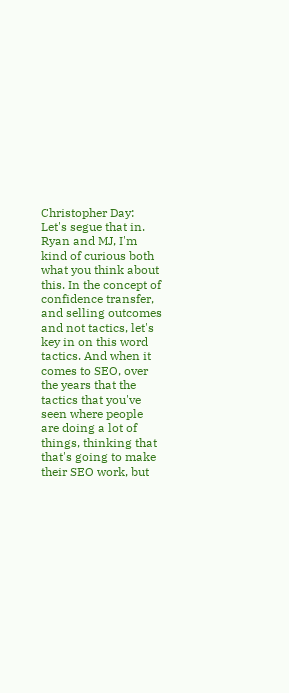Christopher Day: Let's segue that in. Ryan and MJ, I'm kind of curious both what you think about this. In the concept of confidence transfer, and selling outcomes and not tactics, let's key in on this word tactics. And when it comes to SEO, over the years that the tactics that you've seen where people are doing a lot of things, thinking that that's going to make their SEO work, but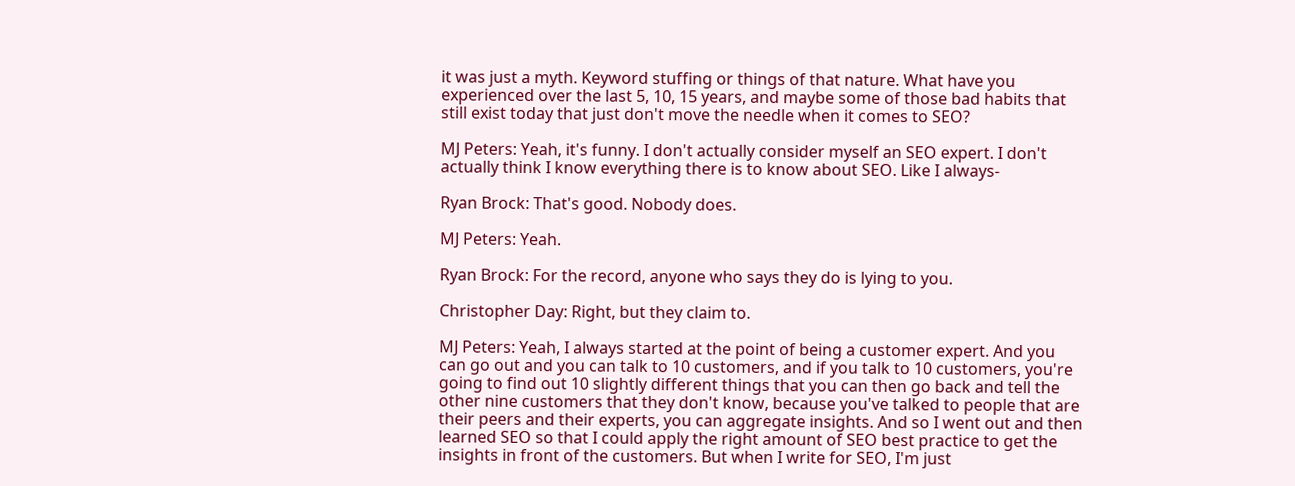it was just a myth. Keyword stuffing or things of that nature. What have you experienced over the last 5, 10, 15 years, and maybe some of those bad habits that still exist today that just don't move the needle when it comes to SEO?

MJ Peters: Yeah, it's funny. I don't actually consider myself an SEO expert. I don't actually think I know everything there is to know about SEO. Like I always-

Ryan Brock: That's good. Nobody does.

MJ Peters: Yeah.

Ryan Brock: For the record, anyone who says they do is lying to you.

Christopher Day: Right, but they claim to.

MJ Peters: Yeah, I always started at the point of being a customer expert. And you can go out and you can talk to 10 customers, and if you talk to 10 customers, you're going to find out 10 slightly different things that you can then go back and tell the other nine customers that they don't know, because you've talked to people that are their peers and their experts, you can aggregate insights. And so I went out and then learned SEO so that I could apply the right amount of SEO best practice to get the insights in front of the customers. But when I write for SEO, I'm just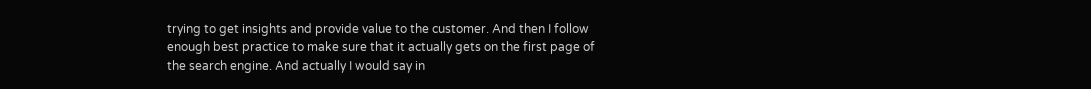trying to get insights and provide value to the customer. And then I follow enough best practice to make sure that it actually gets on the first page of the search engine. And actually I would say in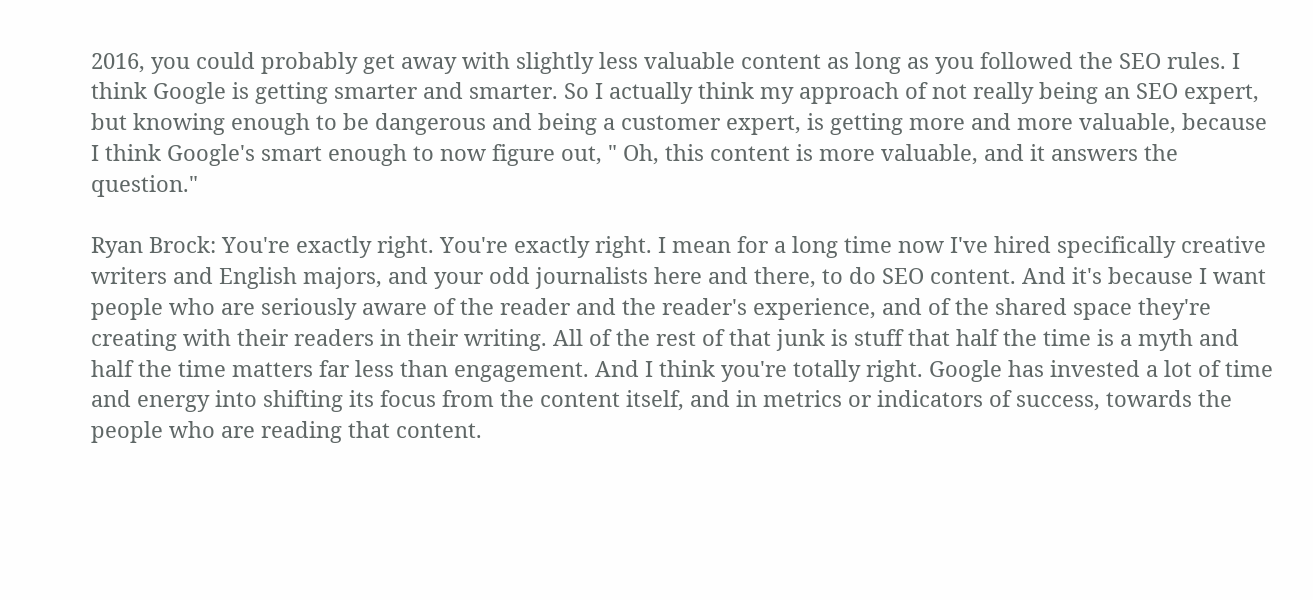2016, you could probably get away with slightly less valuable content as long as you followed the SEO rules. I think Google is getting smarter and smarter. So I actually think my approach of not really being an SEO expert, but knowing enough to be dangerous and being a customer expert, is getting more and more valuable, because I think Google's smart enough to now figure out, " Oh, this content is more valuable, and it answers the question."

Ryan Brock: You're exactly right. You're exactly right. I mean for a long time now I've hired specifically creative writers and English majors, and your odd journalists here and there, to do SEO content. And it's because I want people who are seriously aware of the reader and the reader's experience, and of the shared space they're creating with their readers in their writing. All of the rest of that junk is stuff that half the time is a myth and half the time matters far less than engagement. And I think you're totally right. Google has invested a lot of time and energy into shifting its focus from the content itself, and in metrics or indicators of success, towards the people who are reading that content.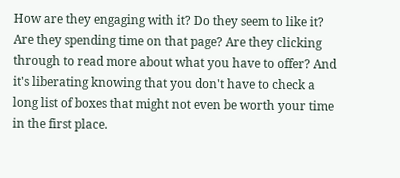How are they engaging with it? Do they seem to like it? Are they spending time on that page? Are they clicking through to read more about what you have to offer? And it's liberating knowing that you don't have to check a long list of boxes that might not even be worth your time in the first place.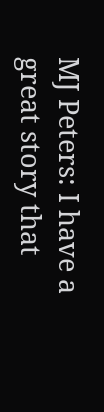MJ Peters: I have a great story that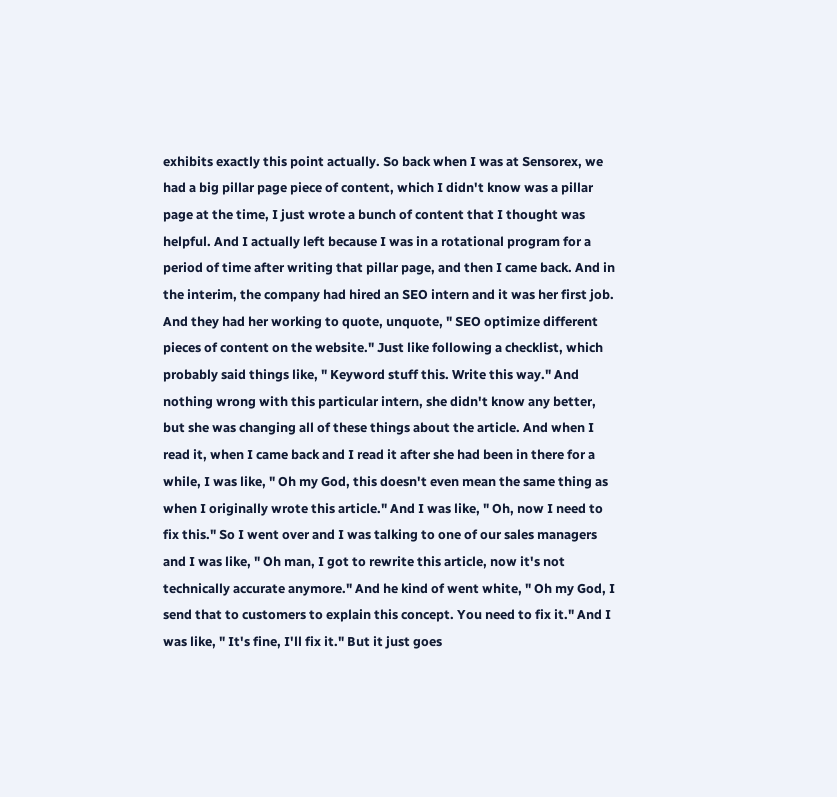exhibits exactly this point actually. So back when I was at Sensorex, we had a big pillar page piece of content, which I didn't know was a pillar page at the time, I just wrote a bunch of content that I thought was helpful. And I actually left because I was in a rotational program for a period of time after writing that pillar page, and then I came back. And in the interim, the company had hired an SEO intern and it was her first job. And they had her working to quote, unquote, " SEO optimize different pieces of content on the website." Just like following a checklist, which probably said things like, " Keyword stuff this. Write this way." And nothing wrong with this particular intern, she didn't know any better, but she was changing all of these things about the article. And when I read it, when I came back and I read it after she had been in there for a while, I was like, " Oh my God, this doesn't even mean the same thing as when I originally wrote this article." And I was like, " Oh, now I need to fix this." So I went over and I was talking to one of our sales managers and I was like, " Oh man, I got to rewrite this article, now it's not technically accurate anymore." And he kind of went white, " Oh my God, I send that to customers to explain this concept. You need to fix it." And I was like, " It's fine, I'll fix it." But it just goes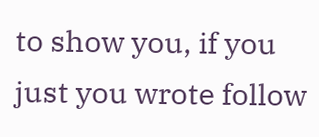to show you, if you just you wrote follow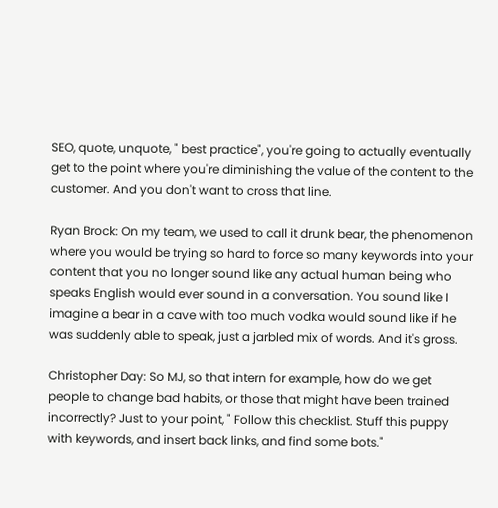SEO, quote, unquote, " best practice", you're going to actually eventually get to the point where you're diminishing the value of the content to the customer. And you don't want to cross that line.

Ryan Brock: On my team, we used to call it drunk bear, the phenomenon where you would be trying so hard to force so many keywords into your content that you no longer sound like any actual human being who speaks English would ever sound in a conversation. You sound like I imagine a bear in a cave with too much vodka would sound like if he was suddenly able to speak, just a jarbled mix of words. And it's gross.

Christopher Day: So MJ, so that intern for example, how do we get people to change bad habits, or those that might have been trained incorrectly? Just to your point, " Follow this checklist. Stuff this puppy with keywords, and insert back links, and find some bots."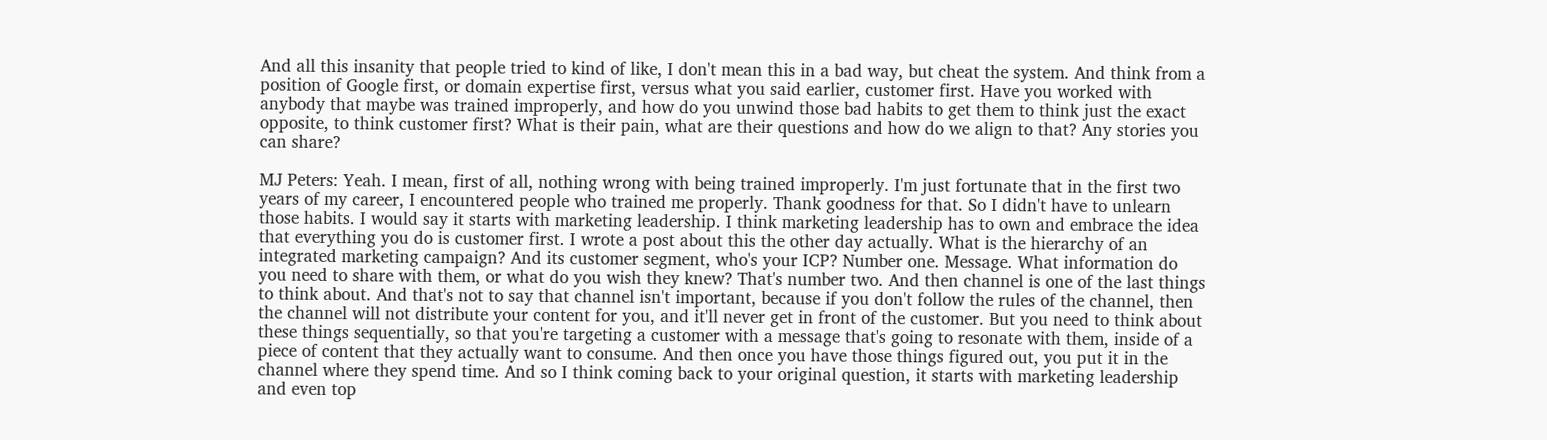And all this insanity that people tried to kind of like, I don't mean this in a bad way, but cheat the system. And think from a position of Google first, or domain expertise first, versus what you said earlier, customer first. Have you worked with anybody that maybe was trained improperly, and how do you unwind those bad habits to get them to think just the exact opposite, to think customer first? What is their pain, what are their questions and how do we align to that? Any stories you can share?

MJ Peters: Yeah. I mean, first of all, nothing wrong with being trained improperly. I'm just fortunate that in the first two years of my career, I encountered people who trained me properly. Thank goodness for that. So I didn't have to unlearn those habits. I would say it starts with marketing leadership. I think marketing leadership has to own and embrace the idea that everything you do is customer first. I wrote a post about this the other day actually. What is the hierarchy of an integrated marketing campaign? And its customer segment, who's your ICP? Number one. Message. What information do you need to share with them, or what do you wish they knew? That's number two. And then channel is one of the last things to think about. And that's not to say that channel isn't important, because if you don't follow the rules of the channel, then the channel will not distribute your content for you, and it'll never get in front of the customer. But you need to think about these things sequentially, so that you're targeting a customer with a message that's going to resonate with them, inside of a piece of content that they actually want to consume. And then once you have those things figured out, you put it in the channel where they spend time. And so I think coming back to your original question, it starts with marketing leadership and even top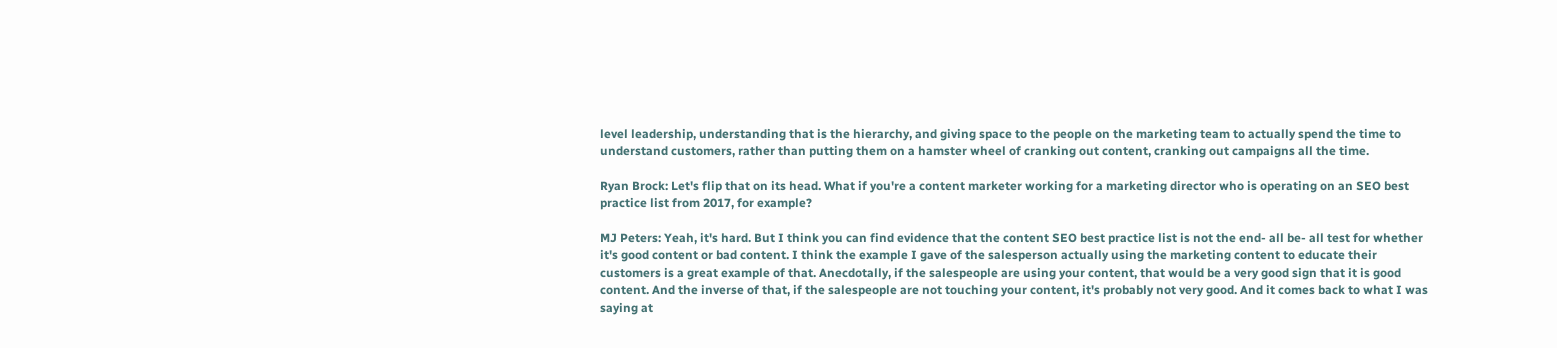level leadership, understanding that is the hierarchy, and giving space to the people on the marketing team to actually spend the time to understand customers, rather than putting them on a hamster wheel of cranking out content, cranking out campaigns all the time.

Ryan Brock: Let's flip that on its head. What if you're a content marketer working for a marketing director who is operating on an SEO best practice list from 2017, for example?

MJ Peters: Yeah, it's hard. But I think you can find evidence that the content SEO best practice list is not the end- all be- all test for whether it's good content or bad content. I think the example I gave of the salesperson actually using the marketing content to educate their customers is a great example of that. Anecdotally, if the salespeople are using your content, that would be a very good sign that it is good content. And the inverse of that, if the salespeople are not touching your content, it's probably not very good. And it comes back to what I was saying at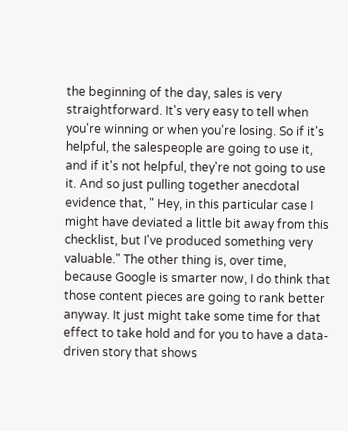the beginning of the day, sales is very straightforward. It's very easy to tell when you're winning or when you're losing. So if it's helpful, the salespeople are going to use it, and if it's not helpful, they're not going to use it. And so just pulling together anecdotal evidence that, " Hey, in this particular case I might have deviated a little bit away from this checklist, but I've produced something very valuable." The other thing is, over time, because Google is smarter now, I do think that those content pieces are going to rank better anyway. It just might take some time for that effect to take hold and for you to have a data- driven story that shows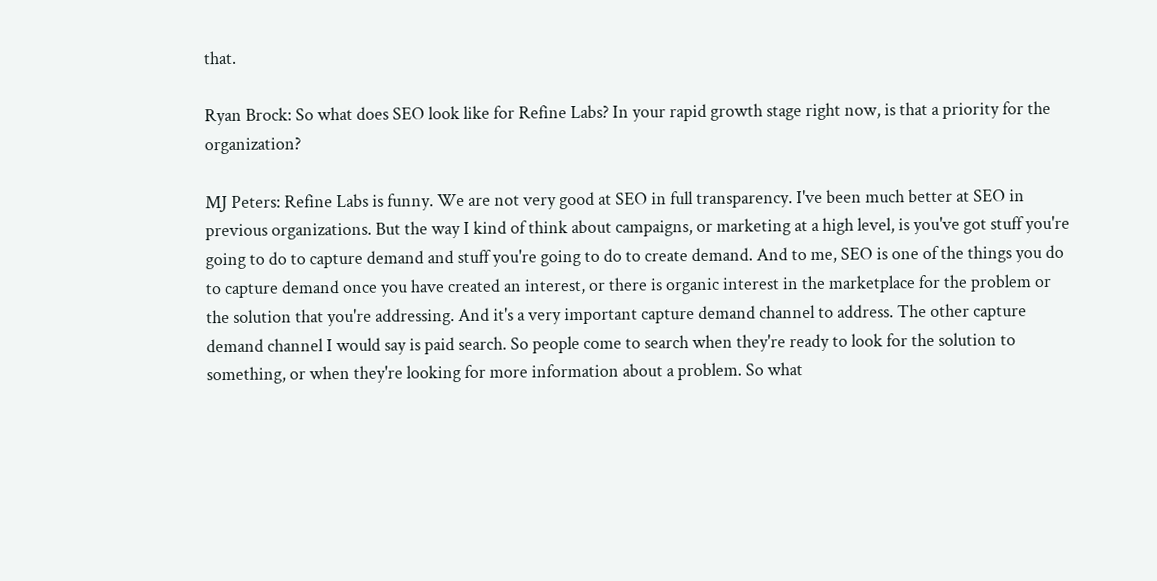that.

Ryan Brock: So what does SEO look like for Refine Labs? In your rapid growth stage right now, is that a priority for the organization?

MJ Peters: Refine Labs is funny. We are not very good at SEO in full transparency. I've been much better at SEO in previous organizations. But the way I kind of think about campaigns, or marketing at a high level, is you've got stuff you're going to do to capture demand and stuff you're going to do to create demand. And to me, SEO is one of the things you do to capture demand once you have created an interest, or there is organic interest in the marketplace for the problem or the solution that you're addressing. And it's a very important capture demand channel to address. The other capture demand channel I would say is paid search. So people come to search when they're ready to look for the solution to something, or when they're looking for more information about a problem. So what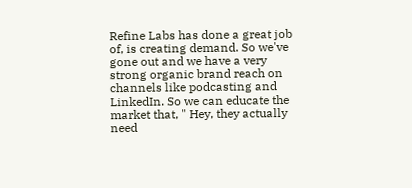Refine Labs has done a great job of, is creating demand. So we've gone out and we have a very strong organic brand reach on channels like podcasting and LinkedIn. So we can educate the market that, " Hey, they actually need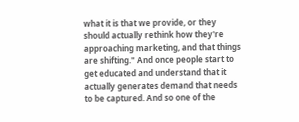what it is that we provide, or they should actually rethink how they're approaching marketing, and that things are shifting." And once people start to get educated and understand that it actually generates demand that needs to be captured. And so one of the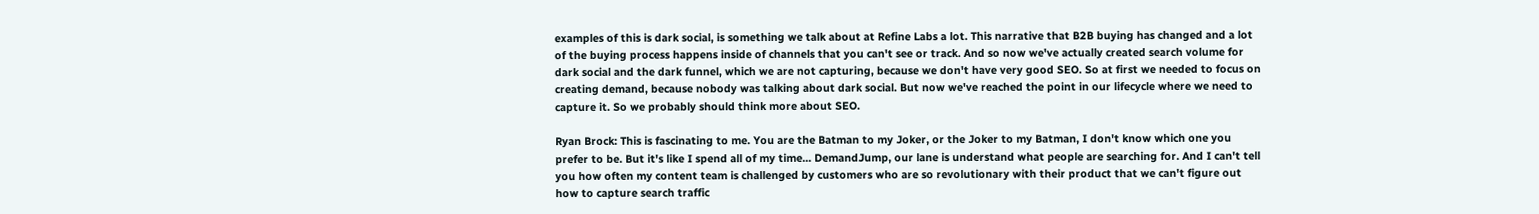examples of this is dark social, is something we talk about at Refine Labs a lot. This narrative that B2B buying has changed and a lot of the buying process happens inside of channels that you can't see or track. And so now we've actually created search volume for dark social and the dark funnel, which we are not capturing, because we don't have very good SEO. So at first we needed to focus on creating demand, because nobody was talking about dark social. But now we've reached the point in our lifecycle where we need to capture it. So we probably should think more about SEO.

Ryan Brock: This is fascinating to me. You are the Batman to my Joker, or the Joker to my Batman, I don't know which one you prefer to be. But it's like I spend all of my time... DemandJump, our lane is understand what people are searching for. And I can't tell you how often my content team is challenged by customers who are so revolutionary with their product that we can't figure out how to capture search traffic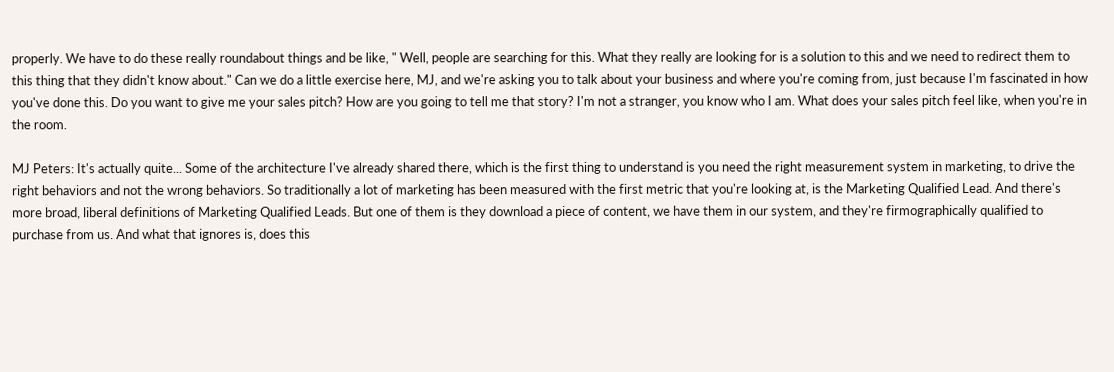properly. We have to do these really roundabout things and be like, " Well, people are searching for this. What they really are looking for is a solution to this and we need to redirect them to this thing that they didn't know about." Can we do a little exercise here, MJ, and we're asking you to talk about your business and where you're coming from, just because I'm fascinated in how you've done this. Do you want to give me your sales pitch? How are you going to tell me that story? I'm not a stranger, you know who I am. What does your sales pitch feel like, when you're in the room.

MJ Peters: It's actually quite... Some of the architecture I've already shared there, which is the first thing to understand is you need the right measurement system in marketing, to drive the right behaviors and not the wrong behaviors. So traditionally a lot of marketing has been measured with the first metric that you're looking at, is the Marketing Qualified Lead. And there's more broad, liberal definitions of Marketing Qualified Leads. But one of them is they download a piece of content, we have them in our system, and they're firmographically qualified to purchase from us. And what that ignores is, does this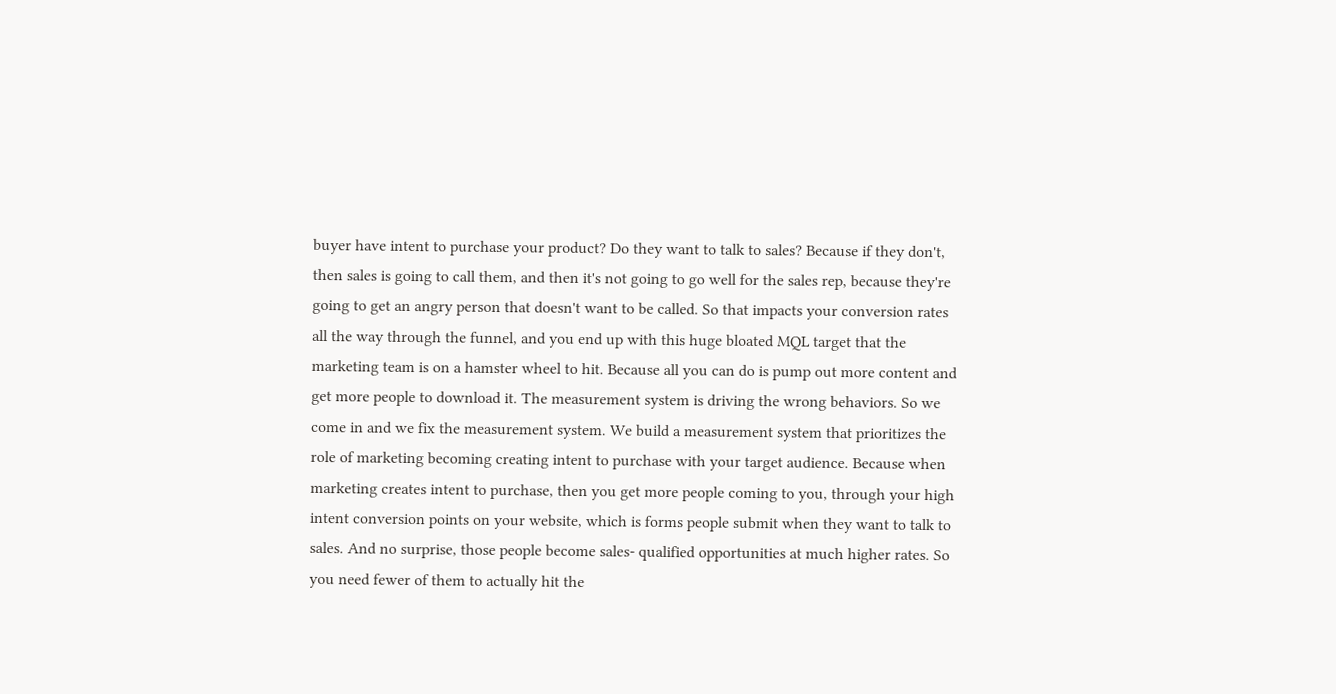buyer have intent to purchase your product? Do they want to talk to sales? Because if they don't, then sales is going to call them, and then it's not going to go well for the sales rep, because they're going to get an angry person that doesn't want to be called. So that impacts your conversion rates all the way through the funnel, and you end up with this huge bloated MQL target that the marketing team is on a hamster wheel to hit. Because all you can do is pump out more content and get more people to download it. The measurement system is driving the wrong behaviors. So we come in and we fix the measurement system. We build a measurement system that prioritizes the role of marketing becoming creating intent to purchase with your target audience. Because when marketing creates intent to purchase, then you get more people coming to you, through your high intent conversion points on your website, which is forms people submit when they want to talk to sales. And no surprise, those people become sales- qualified opportunities at much higher rates. So you need fewer of them to actually hit the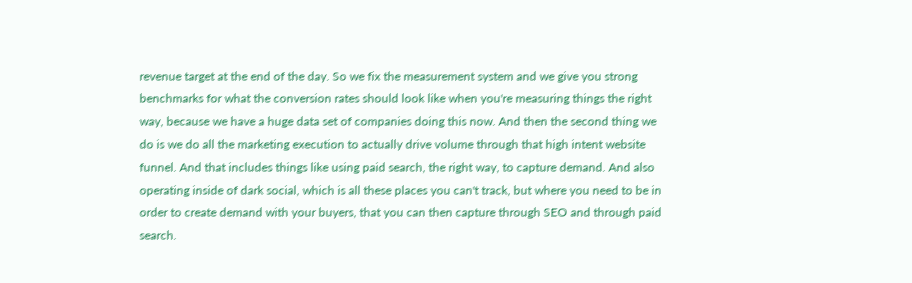revenue target at the end of the day. So we fix the measurement system and we give you strong benchmarks for what the conversion rates should look like when you're measuring things the right way, because we have a huge data set of companies doing this now. And then the second thing we do is we do all the marketing execution to actually drive volume through that high intent website funnel. And that includes things like using paid search, the right way, to capture demand. And also operating inside of dark social, which is all these places you can't track, but where you need to be in order to create demand with your buyers, that you can then capture through SEO and through paid search.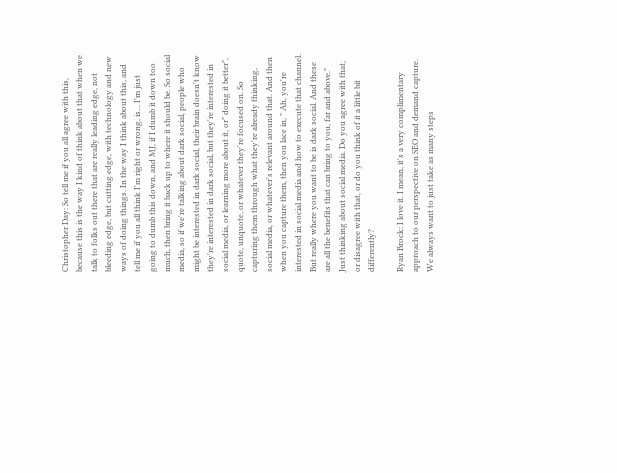Christopher Day: So tell me if you all agree with this, because this is the way I kind of think about that when we talk to folks out there that are really leading edge, not bleeding edge, but cutting edge, with technology and new ways of doing things. In the way I think about this, and tell me if you all think I'm right or wrong, is... I'm just going to dumb this down, and MJ, if I dumb it down too much, then bring it back up to where it should be. So social media, so if we're talking about dark social, people who might be interested in dark social, their brain doesn't know they're interested in dark social, but they're interested in social media, or learning more about it, or" doing it better", quote, unquote, or whatever they're focused on. So capturing them through what they're already thinking, social media, or whatever's relevant around that. And then when you capture them, then you lace in, " Ah, you're interested in social media and how to execute that channel. But really where you want to be is dark social. And these are all the benefits that can bring to you, far and above." Just thinking about social media. Do you agree with that, or disagree with that, or do you think of it a little bit differently?

Ryan Brock: I love it. I mean, it's a very complimentary approach to our perspective on SEO and demand capture. We always want to just take as many steps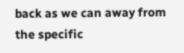back as we can away from the specific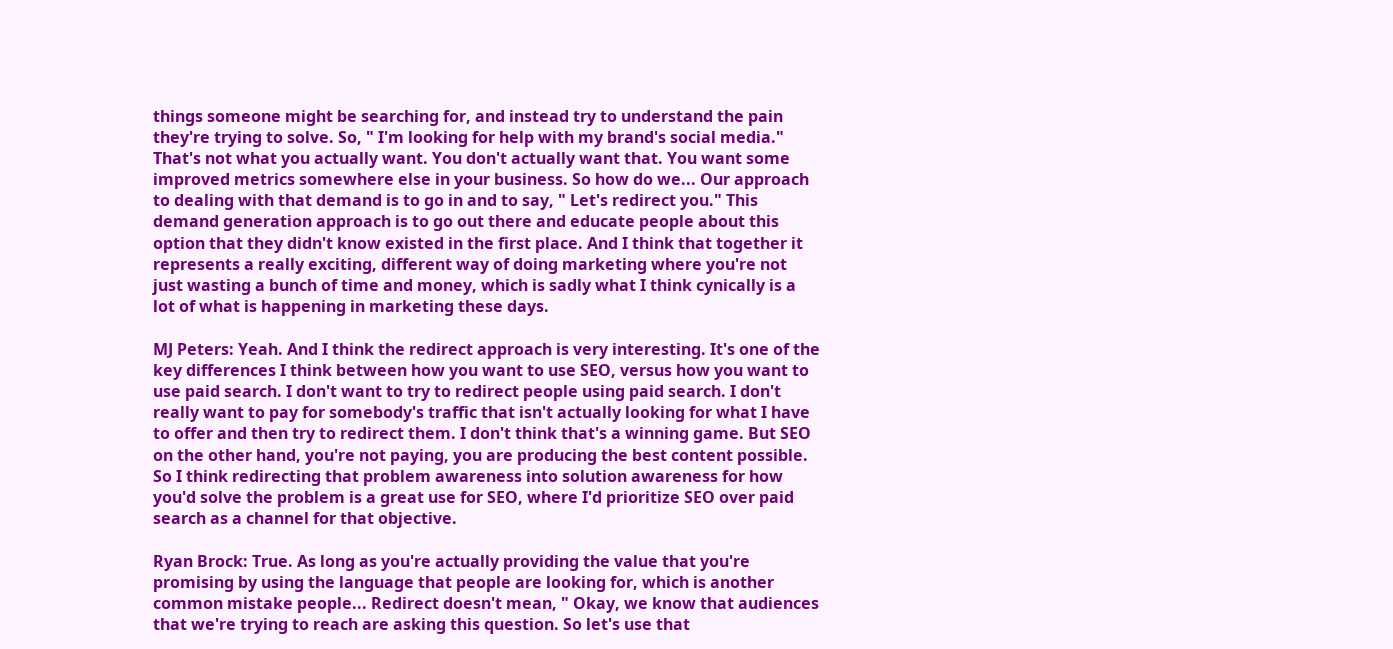things someone might be searching for, and instead try to understand the pain they're trying to solve. So, " I'm looking for help with my brand's social media." That's not what you actually want. You don't actually want that. You want some improved metrics somewhere else in your business. So how do we... Our approach to dealing with that demand is to go in and to say, " Let's redirect you." This demand generation approach is to go out there and educate people about this option that they didn't know existed in the first place. And I think that together it represents a really exciting, different way of doing marketing where you're not just wasting a bunch of time and money, which is sadly what I think cynically is a lot of what is happening in marketing these days.

MJ Peters: Yeah. And I think the redirect approach is very interesting. It's one of the key differences I think between how you want to use SEO, versus how you want to use paid search. I don't want to try to redirect people using paid search. I don't really want to pay for somebody's traffic that isn't actually looking for what I have to offer and then try to redirect them. I don't think that's a winning game. But SEO on the other hand, you're not paying, you are producing the best content possible. So I think redirecting that problem awareness into solution awareness for how you'd solve the problem is a great use for SEO, where I'd prioritize SEO over paid search as a channel for that objective.

Ryan Brock: True. As long as you're actually providing the value that you're promising by using the language that people are looking for, which is another common mistake people... Redirect doesn't mean, " Okay, we know that audiences that we're trying to reach are asking this question. So let's use that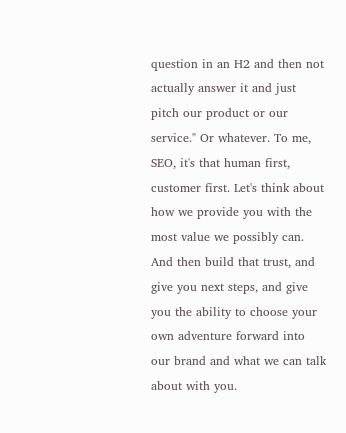question in an H2 and then not actually answer it and just pitch our product or our service." Or whatever. To me, SEO, it's that human first, customer first. Let's think about how we provide you with the most value we possibly can. And then build that trust, and give you next steps, and give you the ability to choose your own adventure forward into our brand and what we can talk about with you.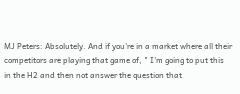MJ Peters: Absolutely. And if you're in a market where all their competitors are playing that game of, " I'm going to put this in the H2 and then not answer the question that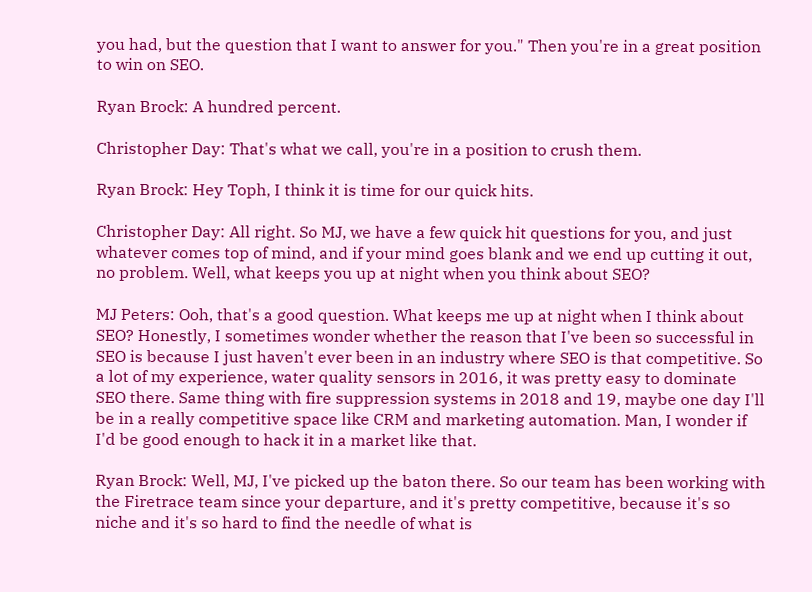you had, but the question that I want to answer for you." Then you're in a great position to win on SEO.

Ryan Brock: A hundred percent.

Christopher Day: That's what we call, you're in a position to crush them.

Ryan Brock: Hey Toph, I think it is time for our quick hits.

Christopher Day: All right. So MJ, we have a few quick hit questions for you, and just whatever comes top of mind, and if your mind goes blank and we end up cutting it out, no problem. Well, what keeps you up at night when you think about SEO?

MJ Peters: Ooh, that's a good question. What keeps me up at night when I think about SEO? Honestly, I sometimes wonder whether the reason that I've been so successful in SEO is because I just haven't ever been in an industry where SEO is that competitive. So a lot of my experience, water quality sensors in 2016, it was pretty easy to dominate SEO there. Same thing with fire suppression systems in 2018 and 19, maybe one day I'll be in a really competitive space like CRM and marketing automation. Man, I wonder if I'd be good enough to hack it in a market like that.

Ryan Brock: Well, MJ, I've picked up the baton there. So our team has been working with the Firetrace team since your departure, and it's pretty competitive, because it's so niche and it's so hard to find the needle of what is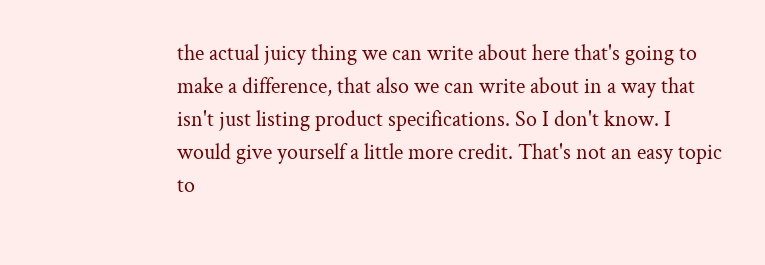the actual juicy thing we can write about here that's going to make a difference, that also we can write about in a way that isn't just listing product specifications. So I don't know. I would give yourself a little more credit. That's not an easy topic to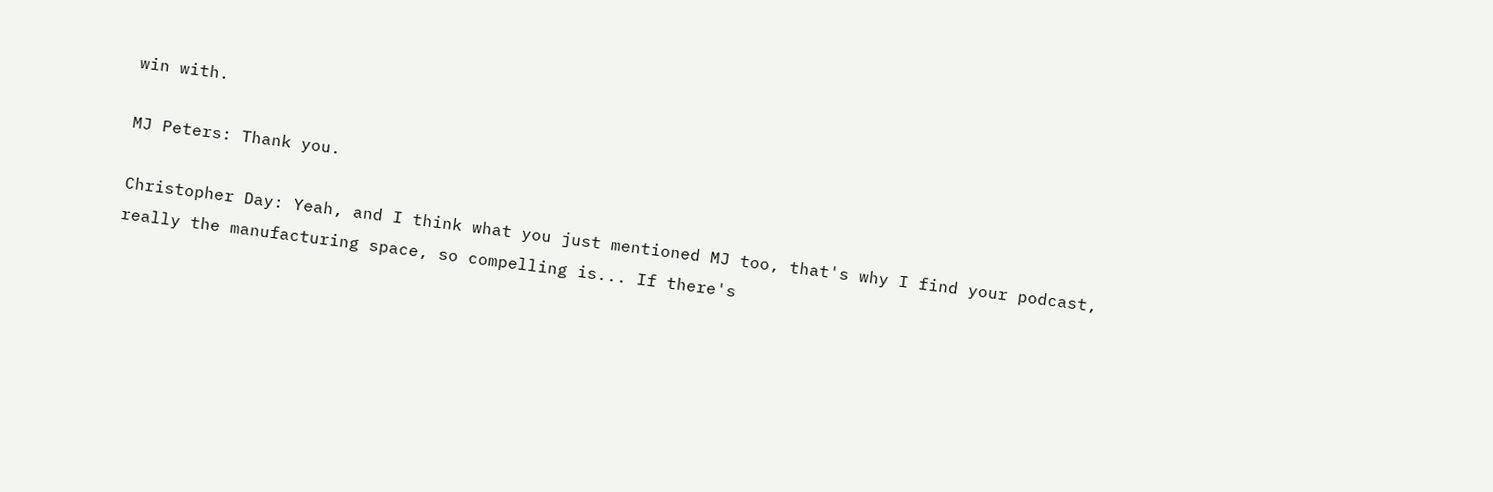win with.

MJ Peters: Thank you.

Christopher Day: Yeah, and I think what you just mentioned MJ too, that's why I find your podcast, really the manufacturing space, so compelling is... If there's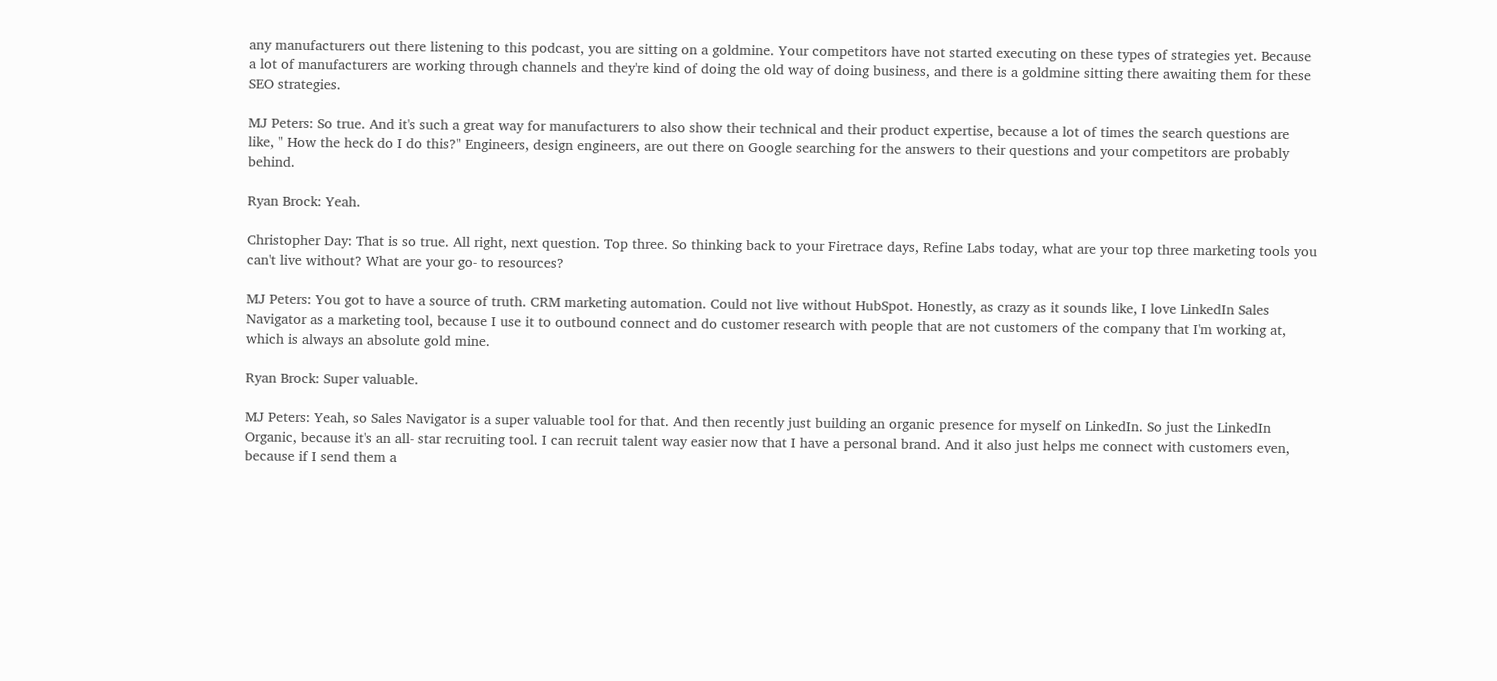any manufacturers out there listening to this podcast, you are sitting on a goldmine. Your competitors have not started executing on these types of strategies yet. Because a lot of manufacturers are working through channels and they're kind of doing the old way of doing business, and there is a goldmine sitting there awaiting them for these SEO strategies.

MJ Peters: So true. And it's such a great way for manufacturers to also show their technical and their product expertise, because a lot of times the search questions are like, " How the heck do I do this?" Engineers, design engineers, are out there on Google searching for the answers to their questions and your competitors are probably behind.

Ryan Brock: Yeah.

Christopher Day: That is so true. All right, next question. Top three. So thinking back to your Firetrace days, Refine Labs today, what are your top three marketing tools you can't live without? What are your go- to resources?

MJ Peters: You got to have a source of truth. CRM marketing automation. Could not live without HubSpot. Honestly, as crazy as it sounds like, I love LinkedIn Sales Navigator as a marketing tool, because I use it to outbound connect and do customer research with people that are not customers of the company that I'm working at, which is always an absolute gold mine.

Ryan Brock: Super valuable.

MJ Peters: Yeah, so Sales Navigator is a super valuable tool for that. And then recently just building an organic presence for myself on LinkedIn. So just the LinkedIn Organic, because it's an all- star recruiting tool. I can recruit talent way easier now that I have a personal brand. And it also just helps me connect with customers even, because if I send them a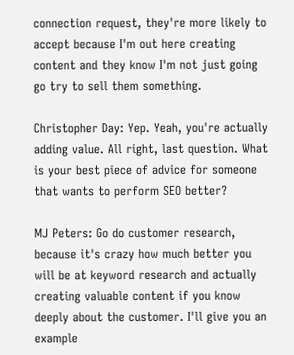connection request, they're more likely to accept because I'm out here creating content and they know I'm not just going go try to sell them something.

Christopher Day: Yep. Yeah, you're actually adding value. All right, last question. What is your best piece of advice for someone that wants to perform SEO better?

MJ Peters: Go do customer research, because it's crazy how much better you will be at keyword research and actually creating valuable content if you know deeply about the customer. I'll give you an example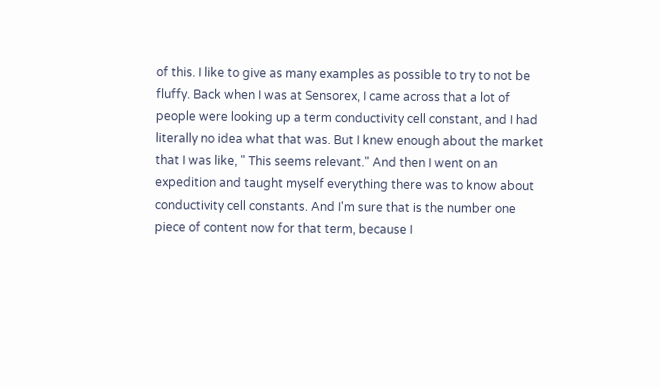of this. I like to give as many examples as possible to try to not be fluffy. Back when I was at Sensorex, I came across that a lot of people were looking up a term conductivity cell constant, and I had literally no idea what that was. But I knew enough about the market that I was like, " This seems relevant." And then I went on an expedition and taught myself everything there was to know about conductivity cell constants. And I'm sure that is the number one piece of content now for that term, because I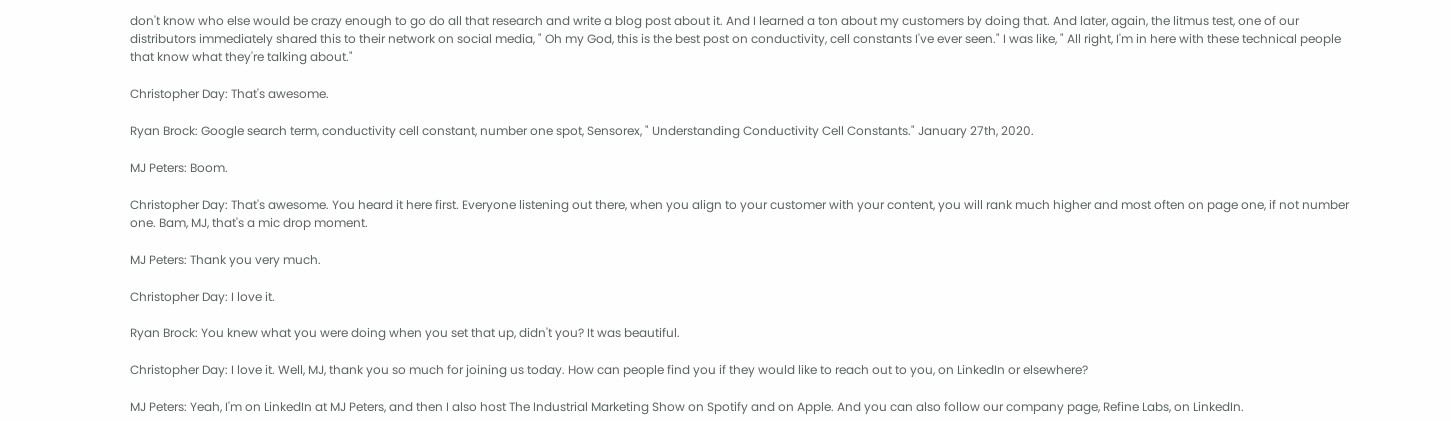don't know who else would be crazy enough to go do all that research and write a blog post about it. And I learned a ton about my customers by doing that. And later, again, the litmus test, one of our distributors immediately shared this to their network on social media, " Oh my God, this is the best post on conductivity, cell constants I've ever seen." I was like, " All right, I'm in here with these technical people that know what they're talking about."

Christopher Day: That's awesome.

Ryan Brock: Google search term, conductivity cell constant, number one spot, Sensorex, " Understanding Conductivity Cell Constants." January 27th, 2020.

MJ Peters: Boom.

Christopher Day: That's awesome. You heard it here first. Everyone listening out there, when you align to your customer with your content, you will rank much higher and most often on page one, if not number one. Bam, MJ, that's a mic drop moment.

MJ Peters: Thank you very much.

Christopher Day: I love it.

Ryan Brock: You knew what you were doing when you set that up, didn't you? It was beautiful.

Christopher Day: I love it. Well, MJ, thank you so much for joining us today. How can people find you if they would like to reach out to you, on LinkedIn or elsewhere?

MJ Peters: Yeah, I'm on LinkedIn at MJ Peters, and then I also host The Industrial Marketing Show on Spotify and on Apple. And you can also follow our company page, Refine Labs, on LinkedIn.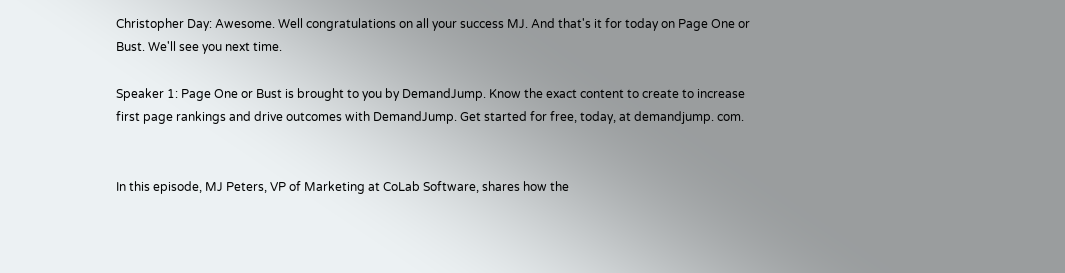Christopher Day: Awesome. Well congratulations on all your success MJ. And that's it for today on Page One or Bust. We'll see you next time.

Speaker 1: Page One or Bust is brought to you by DemandJump. Know the exact content to create to increase first page rankings and drive outcomes with DemandJump. Get started for free, today, at demandjump. com.


In this episode, MJ Peters, VP of Marketing at CoLab Software, shares how the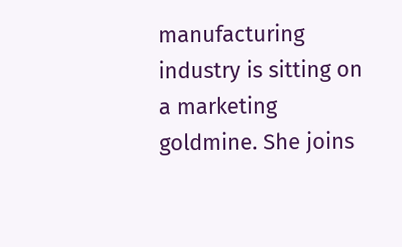manufacturing industry is sitting on a marketing goldmine. She joins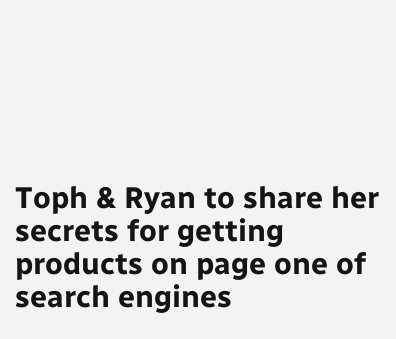Toph & Ryan to share her secrets for getting products on page one of search engines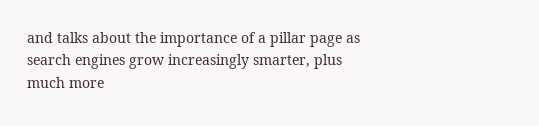and talks about the importance of a pillar page as search engines grow increasingly smarter, plus much more